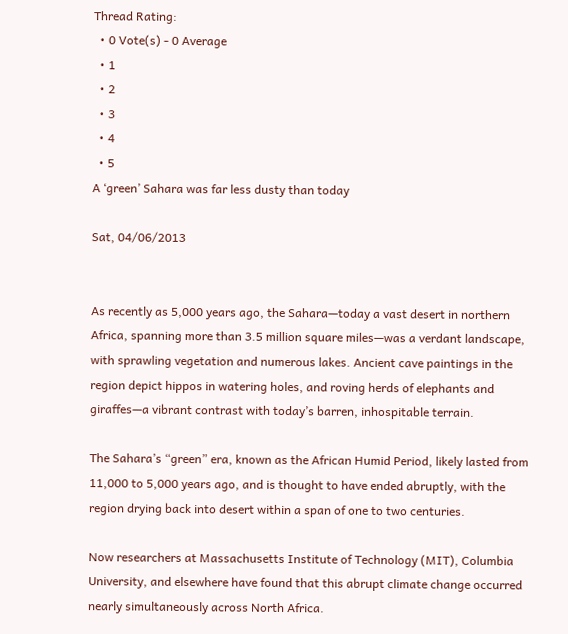Thread Rating:
  • 0 Vote(s) - 0 Average
  • 1
  • 2
  • 3
  • 4
  • 5
A ‘green’ Sahara was far less dusty than today

Sat, 04/06/2013


As recently as 5,000 years ago, the Sahara—today a vast desert in northern Africa, spanning more than 3.5 million square miles—was a verdant landscape, with sprawling vegetation and numerous lakes. Ancient cave paintings in the region depict hippos in watering holes, and roving herds of elephants and giraffes—a vibrant contrast with today’s barren, inhospitable terrain.

The Sahara’s “green” era, known as the African Humid Period, likely lasted from 11,000 to 5,000 years ago, and is thought to have ended abruptly, with the region drying back into desert within a span of one to two centuries.

Now researchers at Massachusetts Institute of Technology (MIT), Columbia University, and elsewhere have found that this abrupt climate change occurred nearly simultaneously across North Africa.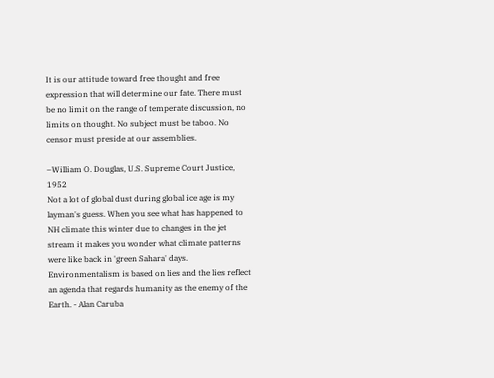It is our attitude toward free thought and free expression that will determine our fate. There must be no limit on the range of temperate discussion, no limits on thought. No subject must be taboo. No censor must preside at our assemblies.

–William O. Douglas, U.S. Supreme Court Justice, 1952
Not a lot of global dust during global ice age is my layman's guess. When you see what has happened to NH climate this winter due to changes in the jet stream it makes you wonder what climate patterns were like back in 'green Sahara' days.
Environmentalism is based on lies and the lies reflect an agenda that regards humanity as the enemy of the Earth. - Alan Caruba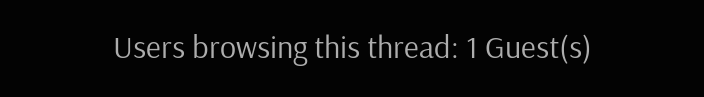Users browsing this thread: 1 Guest(s)